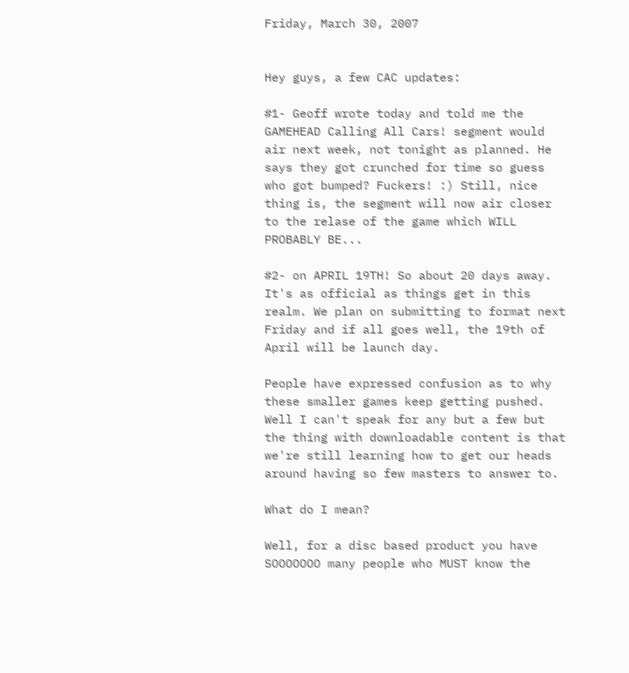Friday, March 30, 2007


Hey guys, a few CAC updates:

#1- Geoff wrote today and told me the GAMEHEAD Calling All Cars! segment would air next week, not tonight as planned. He says they got crunched for time so guess who got bumped? Fuckers! :) Still, nice thing is, the segment will now air closer to the relase of the game which WILL PROBABLY BE...

#2- on APRIL 19TH! So about 20 days away. It's as official as things get in this realm. We plan on submitting to format next Friday and if all goes well, the 19th of April will be launch day.

People have expressed confusion as to why these smaller games keep getting pushed. Well I can't speak for any but a few but the thing with downloadable content is that we're still learning how to get our heads around having so few masters to answer to.

What do I mean?

Well, for a disc based product you have SOOOOOOO many people who MUST know the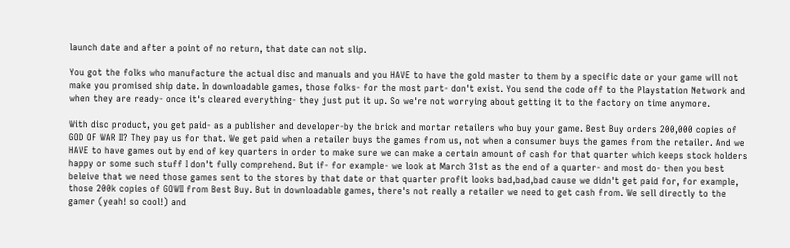launch date and after a point of no return, that date can not slip.

You got the folks who manufacture the actual disc and manuals and you HAVE to have the gold master to them by a specific date or your game will not make you promised ship date. In downloadable games, those folks- for the most part- don't exist. You send the code off to the Playstation Network and when they are ready- once it's cleared everything- they just put it up. So we're not worrying about getting it to the factory on time anymore.

With disc product, you get paid- as a publisher and developer-by the brick and mortar retailers who buy your game. Best Buy orders 200,000 copies of GOD OF WAR II? They pay us for that. We get paid when a retailer buys the games from us, not when a consumer buys the games from the retailer. And we HAVE to have games out by end of key quarters in order to make sure we can make a certain amount of cash for that quarter which keeps stock holders happy or some such stuff I don't fully comprehend. But if- for example- we look at March 31st as the end of a quarter- and most do- then you best beleive that we need those games sent to the stores by that date or that quarter profit looks bad,bad,bad cause we didn't get paid for, for example, those 200k copies of GOWII from Best Buy. But in downloadable games, there's not really a retailer we need to get cash from. We sell directly to the gamer (yeah! so cool!) and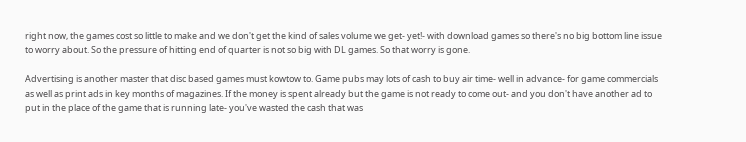right now, the games cost so little to make and we don't get the kind of sales volume we get- yet!- with download games so there's no big bottom line issue to worry about. So the pressure of hitting end of quarter is not so big with DL games. So that worry is gone.

Advertising is another master that disc based games must kowtow to. Game pubs may lots of cash to buy air time- well in advance- for game commercials as well as print ads in key months of magazines. If the money is spent already but the game is not ready to come out- and you don't have another ad to put in the place of the game that is running late- you've wasted the cash that was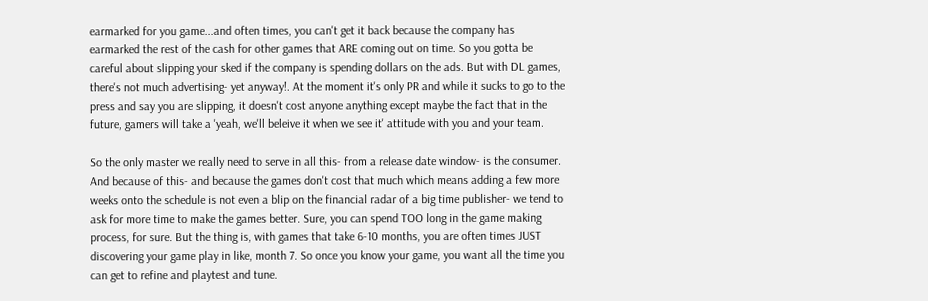earmarked for you game...and often times, you can't get it back because the company has earmarked the rest of the cash for other games that ARE coming out on time. So you gotta be careful about slipping your sked if the company is spending dollars on the ads. But with DL games, there's not much advertising- yet anyway!. At the moment it's only PR and while it sucks to go to the press and say you are slipping, it doesn't cost anyone anything except maybe the fact that in the future, gamers will take a 'yeah, we'll beleive it when we see it' attitude with you and your team.

So the only master we really need to serve in all this- from a release date window- is the consumer. And because of this- and because the games don't cost that much which means adding a few more weeks onto the schedule is not even a blip on the financial radar of a big time publisher- we tend to ask for more time to make the games better. Sure, you can spend TOO long in the game making process, for sure. But the thing is, with games that take 6-10 months, you are often times JUST discovering your game play in like, month 7. So once you know your game, you want all the time you can get to refine and playtest and tune.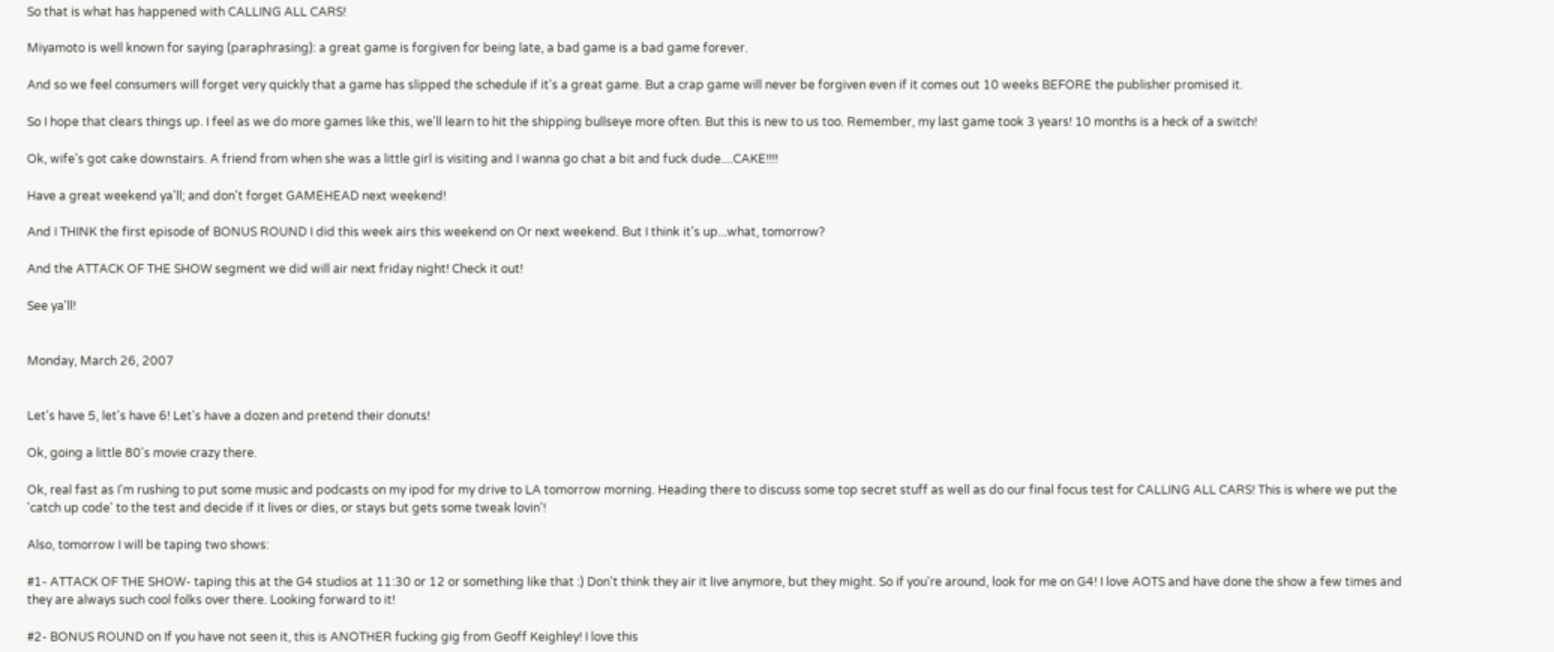So that is what has happened with CALLING ALL CARS!

Miyamoto is well known for saying (paraphrasing): a great game is forgiven for being late, a bad game is a bad game forever.

And so we feel consumers will forget very quickly that a game has slipped the schedule if it's a great game. But a crap game will never be forgiven even if it comes out 10 weeks BEFORE the publisher promised it.

So I hope that clears things up. I feel as we do more games like this, we'll learn to hit the shipping bullseye more often. But this is new to us too. Remember, my last game took 3 years! 10 months is a heck of a switch!

Ok, wife's got cake downstairs. A friend from when she was a little girl is visiting and I wanna go chat a bit and fuck dude....CAKE!!!!

Have a great weekend ya'll; and don't forget GAMEHEAD next weekend!

And I THINK the first episode of BONUS ROUND I did this week airs this weekend on Or next weekend. But I think it's up...what, tomorrow?

And the ATTACK OF THE SHOW segment we did will air next friday night! Check it out!

See ya'll!


Monday, March 26, 2007


Let's have 5, let's have 6! Let's have a dozen and pretend their donuts!

Ok, going a little 80's movie crazy there.

Ok, real fast as I'm rushing to put some music and podcasts on my ipod for my drive to LA tomorrow morning. Heading there to discuss some top secret stuff as well as do our final focus test for CALLING ALL CARS! This is where we put the 'catch up code' to the test and decide if it lives or dies, or stays but gets some tweak lovin'!

Also, tomorrow I will be taping two shows:

#1- ATTACK OF THE SHOW- taping this at the G4 studios at 11:30 or 12 or something like that :) Don't think they air it live anymore, but they might. So if you're around, look for me on G4! I love AOTS and have done the show a few times and they are always such cool folks over there. Looking forward to it!

#2- BONUS ROUND on If you have not seen it, this is ANOTHER fucking gig from Geoff Keighley! I love this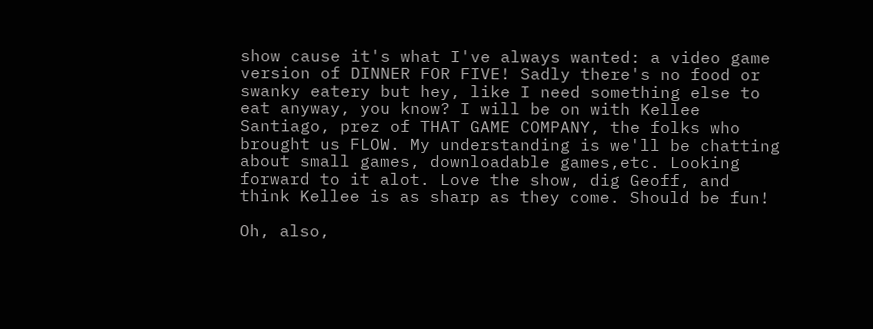show cause it's what I've always wanted: a video game version of DINNER FOR FIVE! Sadly there's no food or swanky eatery but hey, like I need something else to eat anyway, you know? I will be on with Kellee Santiago, prez of THAT GAME COMPANY, the folks who brought us FLOW. My understanding is we'll be chatting about small games, downloadable games,etc. Looking forward to it alot. Love the show, dig Geoff, and think Kellee is as sharp as they come. Should be fun!

Oh, also,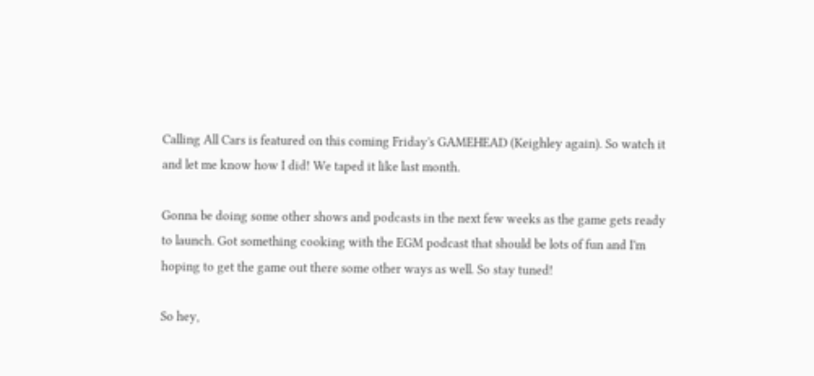Calling All Cars is featured on this coming Friday's GAMEHEAD (Keighley again). So watch it and let me know how I did! We taped it like last month.

Gonna be doing some other shows and podcasts in the next few weeks as the game gets ready to launch. Got something cooking with the EGM podcast that should be lots of fun and I'm hoping to get the game out there some other ways as well. So stay tuned!

So hey,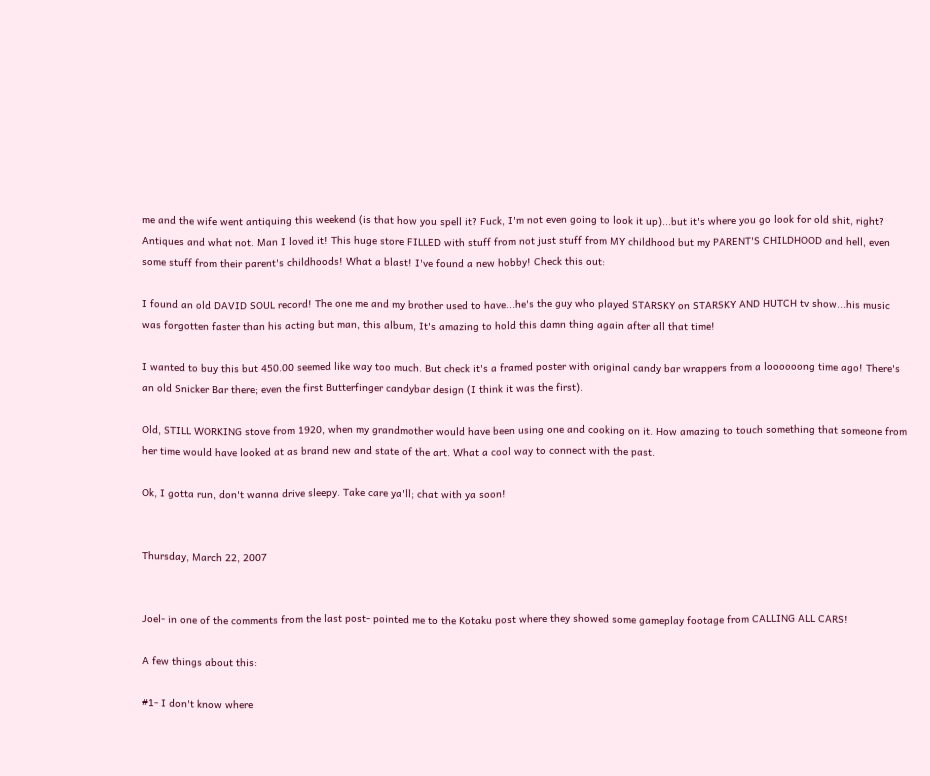me and the wife went antiquing this weekend (is that how you spell it? Fuck, I'm not even going to look it up)...but it's where you go look for old shit, right? Antiques and what not. Man I loved it! This huge store FILLED with stuff from not just stuff from MY childhood but my PARENT'S CHILDHOOD and hell, even some stuff from their parent's childhoods! What a blast! I've found a new hobby! Check this out:

I found an old DAVID SOUL record! The one me and my brother used to have...he's the guy who played STARSKY on STARSKY AND HUTCH tv show...his music was forgotten faster than his acting but man, this album, It's amazing to hold this damn thing again after all that time!

I wanted to buy this but 450.00 seemed like way too much. But check it's a framed poster with original candy bar wrappers from a loooooong time ago! There's an old Snicker Bar there; even the first Butterfinger candybar design (I think it was the first).

Old, STILL WORKING stove from 1920, when my grandmother would have been using one and cooking on it. How amazing to touch something that someone from her time would have looked at as brand new and state of the art. What a cool way to connect with the past.

Ok, I gotta run, don't wanna drive sleepy. Take care ya'll; chat with ya soon!


Thursday, March 22, 2007


Joel- in one of the comments from the last post- pointed me to the Kotaku post where they showed some gameplay footage from CALLING ALL CARS!

A few things about this:

#1- I don't know where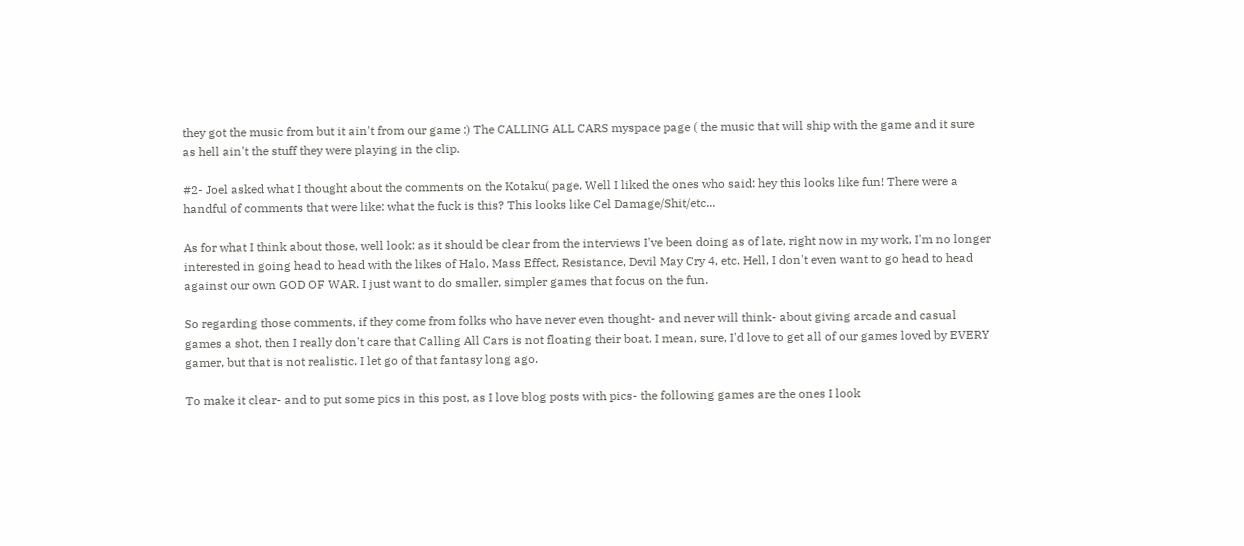they got the music from but it ain't from our game :) The CALLING ALL CARS myspace page ( the music that will ship with the game and it sure as hell ain't the stuff they were playing in the clip.

#2- Joel asked what I thought about the comments on the Kotaku( page. Well I liked the ones who said: hey this looks like fun! There were a handful of comments that were like: what the fuck is this? This looks like Cel Damage/Shit/etc...

As for what I think about those, well look: as it should be clear from the interviews I've been doing as of late, right now in my work, I'm no longer interested in going head to head with the likes of Halo, Mass Effect, Resistance, Devil May Cry 4, etc. Hell, I don't even want to go head to head against our own GOD OF WAR. I just want to do smaller, simpler games that focus on the fun.

So regarding those comments, if they come from folks who have never even thought- and never will think- about giving arcade and casual games a shot, then I really don't care that Calling All Cars is not floating their boat. I mean, sure, I'd love to get all of our games loved by EVERY gamer, but that is not realistic. I let go of that fantasy long ago.

To make it clear- and to put some pics in this post, as I love blog posts with pics- the following games are the ones I look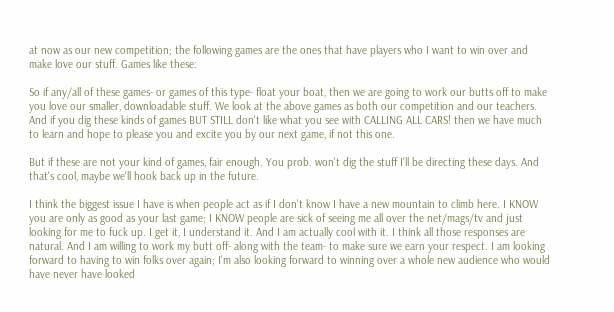at now as our new competition; the following games are the ones that have players who I want to win over and make love our stuff. Games like these:

So if any/all of these games- or games of this type- float your boat, then we are going to work our butts off to make you love our smaller, downloadable stuff. We look at the above games as both our competition and our teachers. And if you dig these kinds of games BUT STILL don't like what you see with CALLING ALL CARS! then we have much to learn and hope to please you and excite you by our next game, if not this one.

But if these are not your kind of games, fair enough. You prob. won't dig the stuff I'll be directing these days. And that's cool, maybe we'll hook back up in the future.

I think the biggest issue I have is when people act as if I don't know I have a new mountain to climb here. I KNOW you are only as good as your last game; I KNOW people are sick of seeing me all over the net/mags/tv and just looking for me to fuck up. I get it, I understand it. And I am actually cool with it. I think all those responses are natural. And I am willing to work my butt off- along with the team- to make sure we earn your respect. I am looking forward to having to win folks over again; I'm also looking forward to winning over a whole new audience who would have never have looked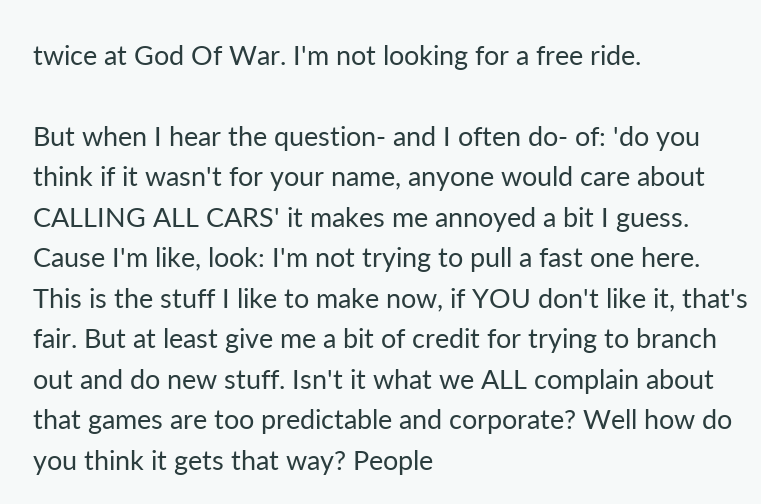twice at God Of War. I'm not looking for a free ride.

But when I hear the question- and I often do- of: 'do you think if it wasn't for your name, anyone would care about CALLING ALL CARS' it makes me annoyed a bit I guess. Cause I'm like, look: I'm not trying to pull a fast one here. This is the stuff I like to make now, if YOU don't like it, that's fair. But at least give me a bit of credit for trying to branch out and do new stuff. Isn't it what we ALL complain about that games are too predictable and corporate? Well how do you think it gets that way? People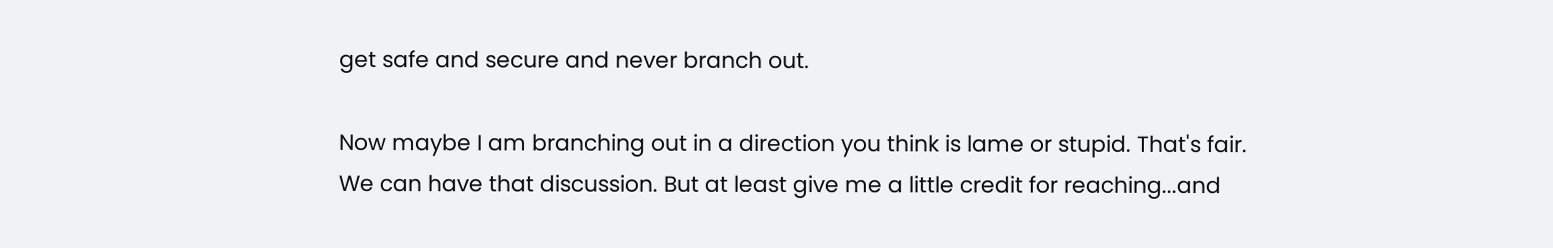get safe and secure and never branch out.

Now maybe I am branching out in a direction you think is lame or stupid. That's fair. We can have that discussion. But at least give me a little credit for reaching...and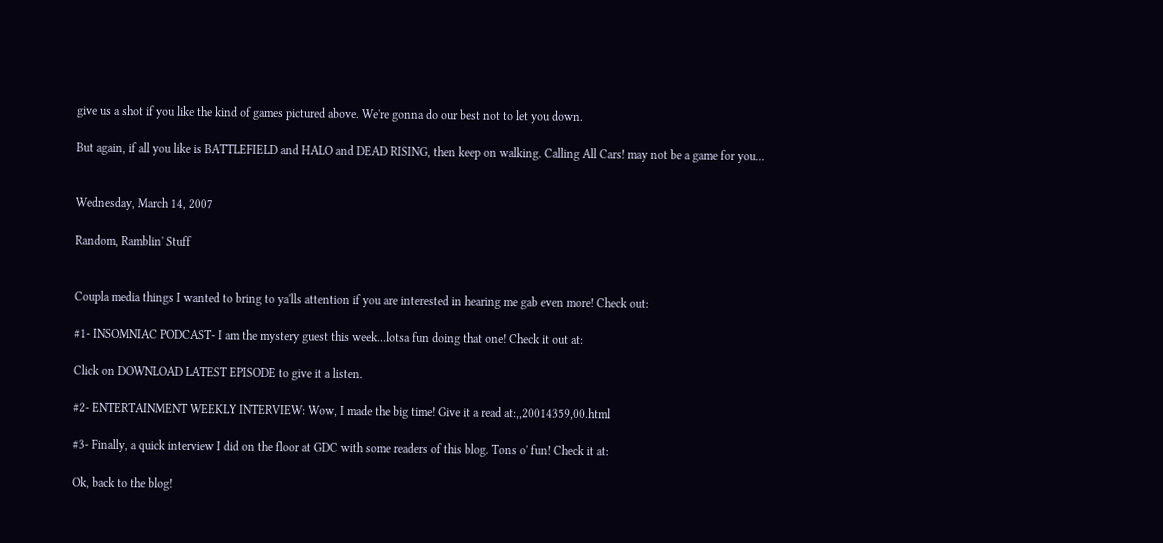give us a shot if you like the kind of games pictured above. We're gonna do our best not to let you down.

But again, if all you like is BATTLEFIELD and HALO and DEAD RISING, then keep on walking. Calling All Cars! may not be a game for you...


Wednesday, March 14, 2007

Random, Ramblin' Stuff


Coupla media things I wanted to bring to ya'lls attention if you are interested in hearing me gab even more! Check out:

#1- INSOMNIAC PODCAST- I am the mystery guest this week...lotsa fun doing that one! Check it out at:

Click on DOWNLOAD LATEST EPISODE to give it a listen.

#2- ENTERTAINMENT WEEKLY INTERVIEW: Wow, I made the big time! Give it a read at:,,20014359,00.html

#3- Finally, a quick interview I did on the floor at GDC with some readers of this blog. Tons o' fun! Check it at:

Ok, back to the blog!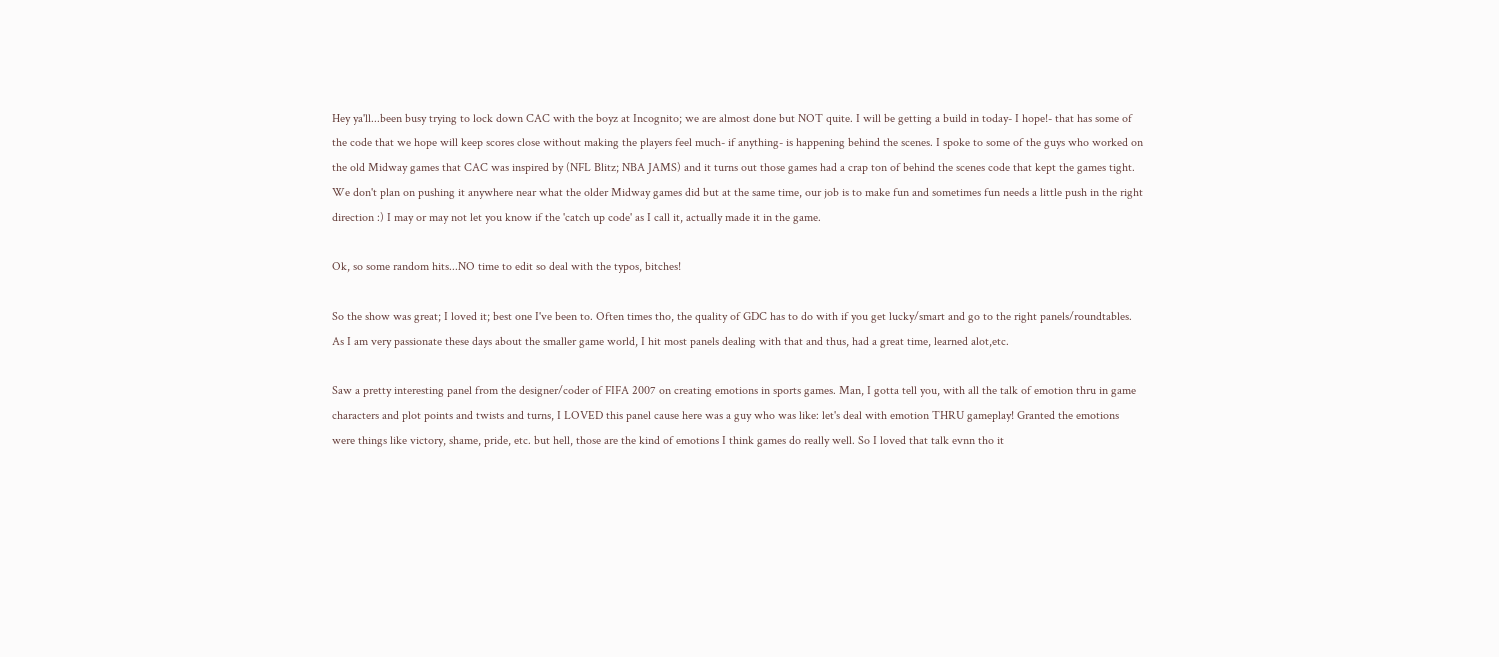Hey ya'll...been busy trying to lock down CAC with the boyz at Incognito; we are almost done but NOT quite. I will be getting a build in today- I hope!- that has some of the code that we hope will keep scores close without making the players feel much- if anything- is happening behind the scenes. I spoke to some of the guys who worked on the old Midway games that CAC was inspired by (NFL Blitz; NBA JAMS) and it turns out those games had a crap ton of behind the scenes code that kept the games tight. We don't plan on pushing it anywhere near what the older Midway games did but at the same time, our job is to make fun and sometimes fun needs a little push in the right direction :) I may or may not let you know if the 'catch up code' as I call it, actually made it in the game.

Ok, so some random hits...NO time to edit so deal with the typos, bitches!

So the show was great; I loved it; best one I've been to. Often times tho, the quality of GDC has to do with if you get lucky/smart and go to the right panels/roundtables. As I am very passionate these days about the smaller game world, I hit most panels dealing with that and thus, had a great time, learned alot,etc.

Saw a pretty interesting panel from the designer/coder of FIFA 2007 on creating emotions in sports games. Man, I gotta tell you, with all the talk of emotion thru in game characters and plot points and twists and turns, I LOVED this panel cause here was a guy who was like: let's deal with emotion THRU gameplay! Granted the emotions were things like victory, shame, pride, etc. but hell, those are the kind of emotions I think games do really well. So I loved that talk evnn tho it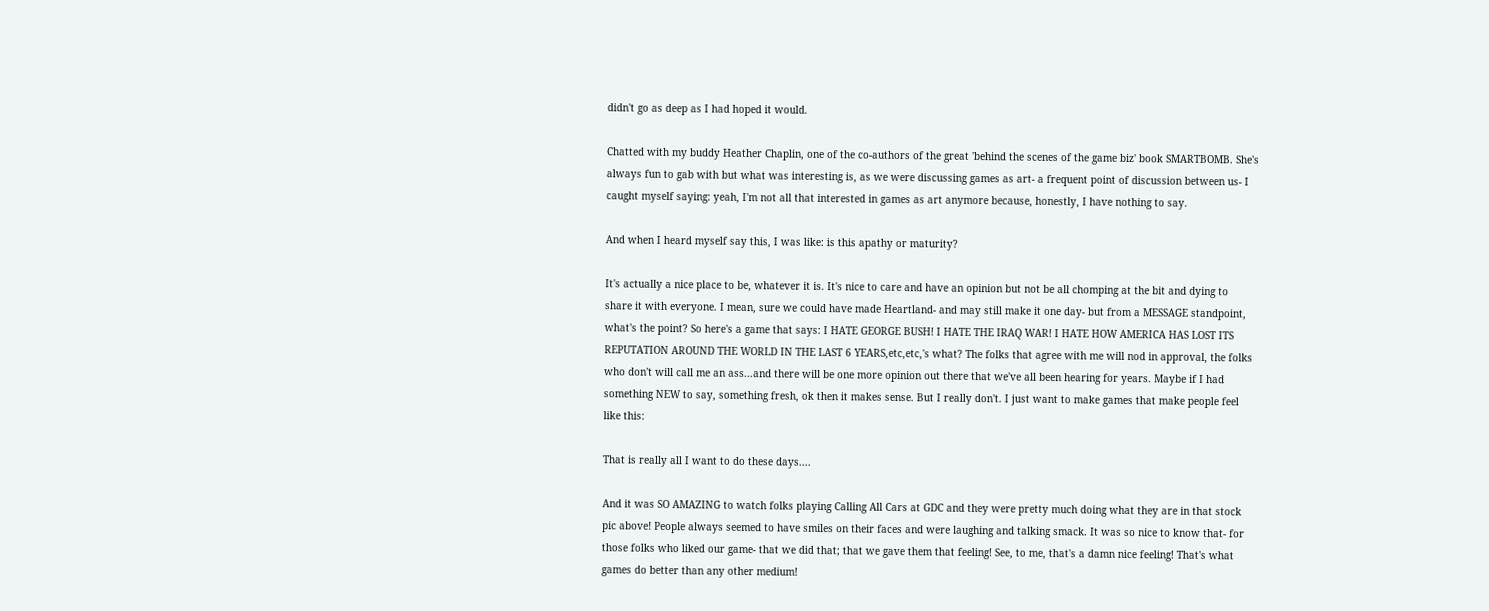didn't go as deep as I had hoped it would.

Chatted with my buddy Heather Chaplin, one of the co-authors of the great 'behind the scenes of the game biz' book SMARTBOMB. She's always fun to gab with but what was interesting is, as we were discussing games as art- a frequent point of discussion between us- I caught myself saying: yeah, I'm not all that interested in games as art anymore because, honestly, I have nothing to say.

And when I heard myself say this, I was like: is this apathy or maturity?

It's actually a nice place to be, whatever it is. It's nice to care and have an opinion but not be all chomping at the bit and dying to share it with everyone. I mean, sure we could have made Heartland- and may still make it one day- but from a MESSAGE standpoint, what's the point? So here's a game that says: I HATE GEORGE BUSH! I HATE THE IRAQ WAR! I HATE HOW AMERICA HAS LOST ITS REPUTATION AROUND THE WORLD IN THE LAST 6 YEARS,etc,etc,'s what? The folks that agree with me will nod in approval, the folks who don't will call me an ass...and there will be one more opinion out there that we've all been hearing for years. Maybe if I had something NEW to say, something fresh, ok then it makes sense. But I really don't. I just want to make games that make people feel like this:

That is really all I want to do these days....

And it was SO AMAZING to watch folks playing Calling All Cars at GDC and they were pretty much doing what they are in that stock pic above! People always seemed to have smiles on their faces and were laughing and talking smack. It was so nice to know that- for those folks who liked our game- that we did that; that we gave them that feeling! See, to me, that's a damn nice feeling! That's what games do better than any other medium!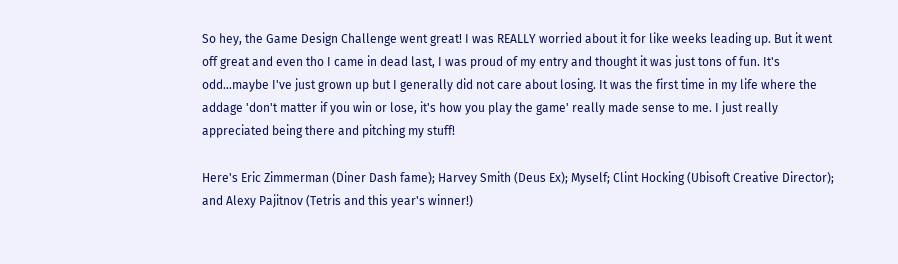So hey, the Game Design Challenge went great! I was REALLY worried about it for like weeks leading up. But it went off great and even tho I came in dead last, I was proud of my entry and thought it was just tons of fun. It's odd...maybe I've just grown up but I generally did not care about losing. It was the first time in my life where the addage 'don't matter if you win or lose, it's how you play the game' really made sense to me. I just really appreciated being there and pitching my stuff!

Here's Eric Zimmerman (Diner Dash fame); Harvey Smith (Deus Ex); Myself; Clint Hocking (Ubisoft Creative Director); and Alexy Pajitnov (Tetris and this year's winner!)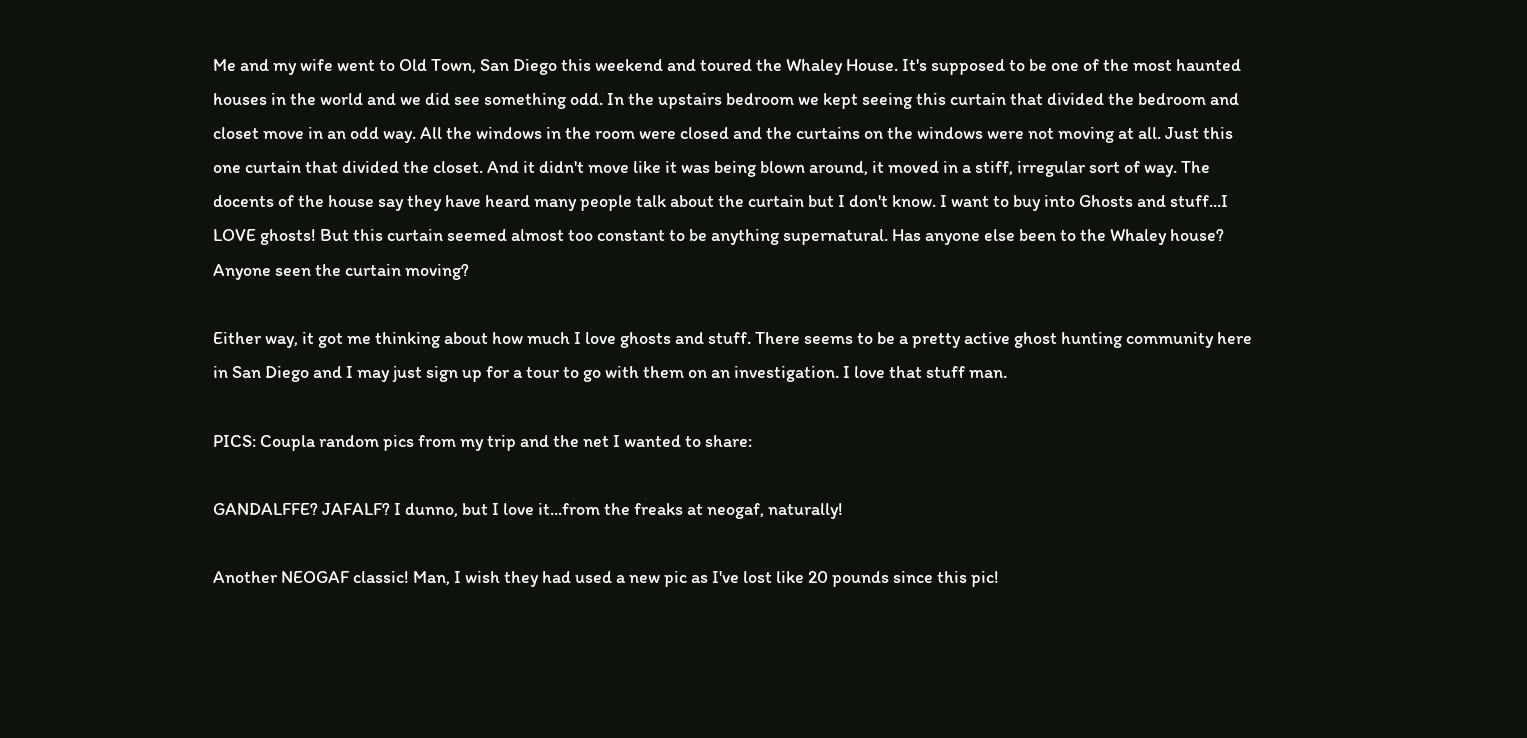Me and my wife went to Old Town, San Diego this weekend and toured the Whaley House. It's supposed to be one of the most haunted houses in the world and we did see something odd. In the upstairs bedroom we kept seeing this curtain that divided the bedroom and closet move in an odd way. All the windows in the room were closed and the curtains on the windows were not moving at all. Just this one curtain that divided the closet. And it didn't move like it was being blown around, it moved in a stiff, irregular sort of way. The docents of the house say they have heard many people talk about the curtain but I don't know. I want to buy into Ghosts and stuff...I LOVE ghosts! But this curtain seemed almost too constant to be anything supernatural. Has anyone else been to the Whaley house? Anyone seen the curtain moving?

Either way, it got me thinking about how much I love ghosts and stuff. There seems to be a pretty active ghost hunting community here in San Diego and I may just sign up for a tour to go with them on an investigation. I love that stuff man.

PICS: Coupla random pics from my trip and the net I wanted to share:

GANDALFFE? JAFALF? I dunno, but I love it...from the freaks at neogaf, naturally!

Another NEOGAF classic! Man, I wish they had used a new pic as I've lost like 20 pounds since this pic!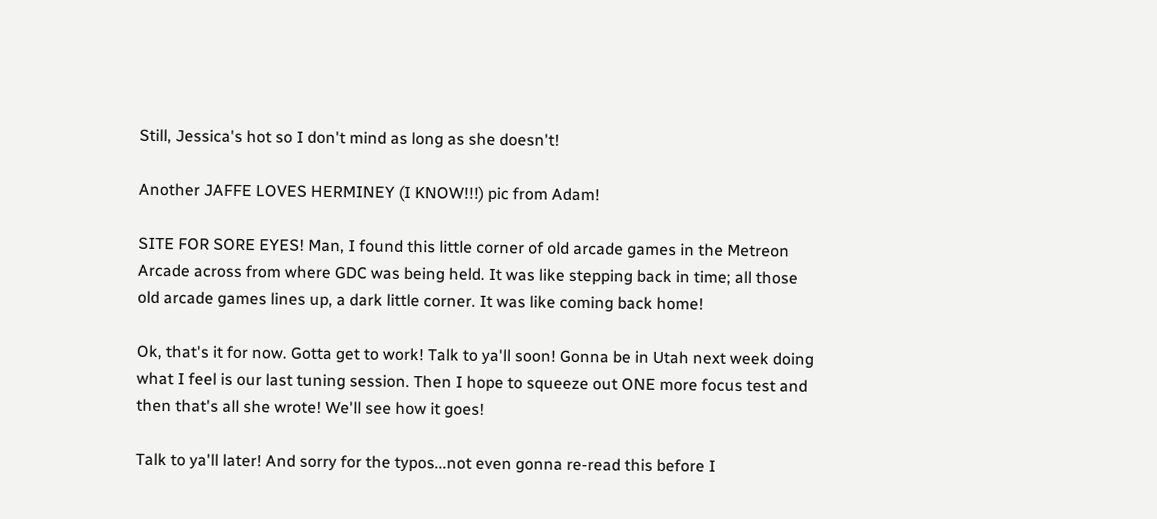Still, Jessica's hot so I don't mind as long as she doesn't!

Another JAFFE LOVES HERMINEY (I KNOW!!!) pic from Adam!

SITE FOR SORE EYES! Man, I found this little corner of old arcade games in the Metreon Arcade across from where GDC was being held. It was like stepping back in time; all those old arcade games lines up, a dark little corner. It was like coming back home!

Ok, that's it for now. Gotta get to work! Talk to ya'll soon! Gonna be in Utah next week doing what I feel is our last tuning session. Then I hope to squeeze out ONE more focus test and then that's all she wrote! We'll see how it goes!

Talk to ya'll later! And sorry for the typos...not even gonna re-read this before I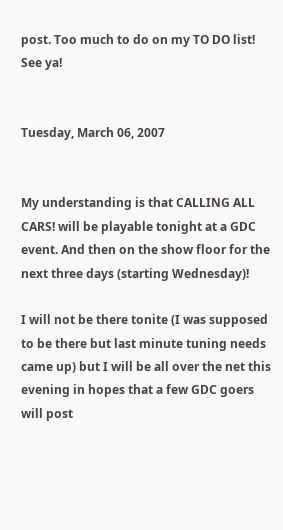post. Too much to do on my TO DO list! See ya!


Tuesday, March 06, 2007


My understanding is that CALLING ALL CARS! will be playable tonight at a GDC event. And then on the show floor for the next three days (starting Wednesday)!

I will not be there tonite (I was supposed to be there but last minute tuning needs came up) but I will be all over the net this evening in hopes that a few GDC goers will post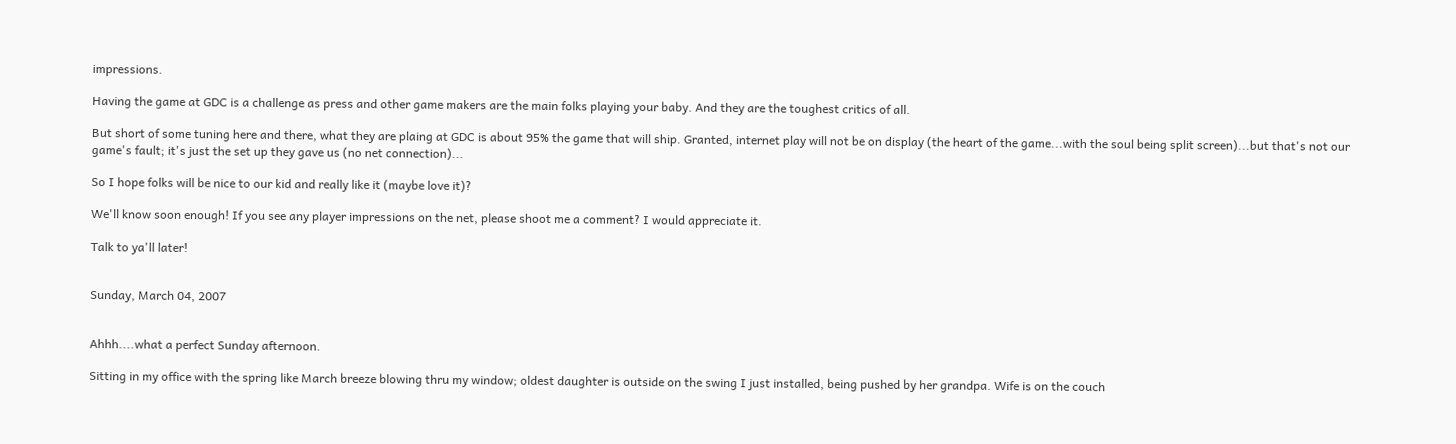impressions.

Having the game at GDC is a challenge as press and other game makers are the main folks playing your baby. And they are the toughest critics of all.

But short of some tuning here and there, what they are plaing at GDC is about 95% the game that will ship. Granted, internet play will not be on display (the heart of the game...with the soul being split screen)...but that's not our game's fault; it's just the set up they gave us (no net connection)...

So I hope folks will be nice to our kid and really like it (maybe love it)?

We'll know soon enough! If you see any player impressions on the net, please shoot me a comment? I would appreciate it.

Talk to ya'll later!


Sunday, March 04, 2007


Ahhh....what a perfect Sunday afternoon.

Sitting in my office with the spring like March breeze blowing thru my window; oldest daughter is outside on the swing I just installed, being pushed by her grandpa. Wife is on the couch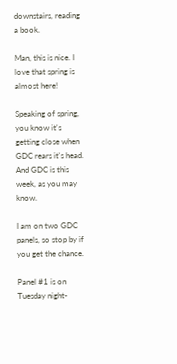downstairs, reading a book.

Man, this is nice. I love that spring is almost here!

Speaking of spring, you know it's getting close when GDC rears it's head. And GDC is this week, as you may know.

I am on two GDC panels, so stop by if you get the chance.

Panel #1 is on Tuesday night-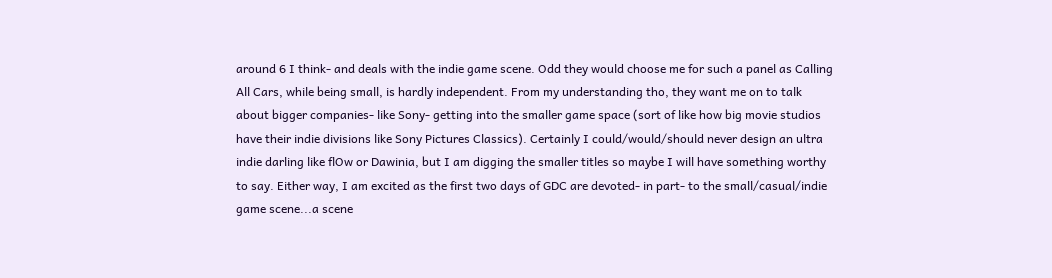around 6 I think- and deals with the indie game scene. Odd they would choose me for such a panel as Calling All Cars, while being small, is hardly independent. From my understanding tho, they want me on to talk about bigger companies- like Sony- getting into the smaller game space (sort of like how big movie studios have their indie divisions like Sony Pictures Classics). Certainly I could/would/should never design an ultra indie darling like flOw or Dawinia, but I am digging the smaller titles so maybe I will have something worthy to say. Either way, I am excited as the first two days of GDC are devoted- in part- to the small/casual/indie game scene...a scene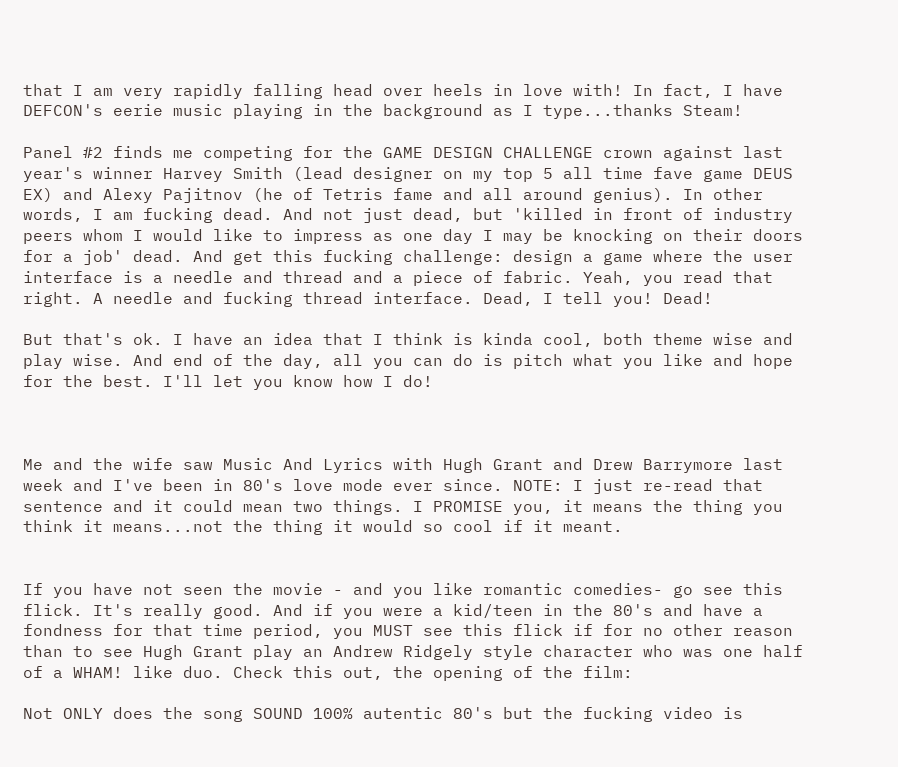that I am very rapidly falling head over heels in love with! In fact, I have DEFCON's eerie music playing in the background as I type...thanks Steam!

Panel #2 finds me competing for the GAME DESIGN CHALLENGE crown against last year's winner Harvey Smith (lead designer on my top 5 all time fave game DEUS EX) and Alexy Pajitnov (he of Tetris fame and all around genius). In other words, I am fucking dead. And not just dead, but 'killed in front of industry peers whom I would like to impress as one day I may be knocking on their doors for a job' dead. And get this fucking challenge: design a game where the user interface is a needle and thread and a piece of fabric. Yeah, you read that right. A needle and fucking thread interface. Dead, I tell you! Dead!

But that's ok. I have an idea that I think is kinda cool, both theme wise and play wise. And end of the day, all you can do is pitch what you like and hope for the best. I'll let you know how I do!



Me and the wife saw Music And Lyrics with Hugh Grant and Drew Barrymore last week and I've been in 80's love mode ever since. NOTE: I just re-read that sentence and it could mean two things. I PROMISE you, it means the thing you think it means...not the thing it would so cool if it meant.


If you have not seen the movie - and you like romantic comedies- go see this flick. It's really good. And if you were a kid/teen in the 80's and have a fondness for that time period, you MUST see this flick if for no other reason than to see Hugh Grant play an Andrew Ridgely style character who was one half of a WHAM! like duo. Check this out, the opening of the film:

Not ONLY does the song SOUND 100% autentic 80's but the fucking video is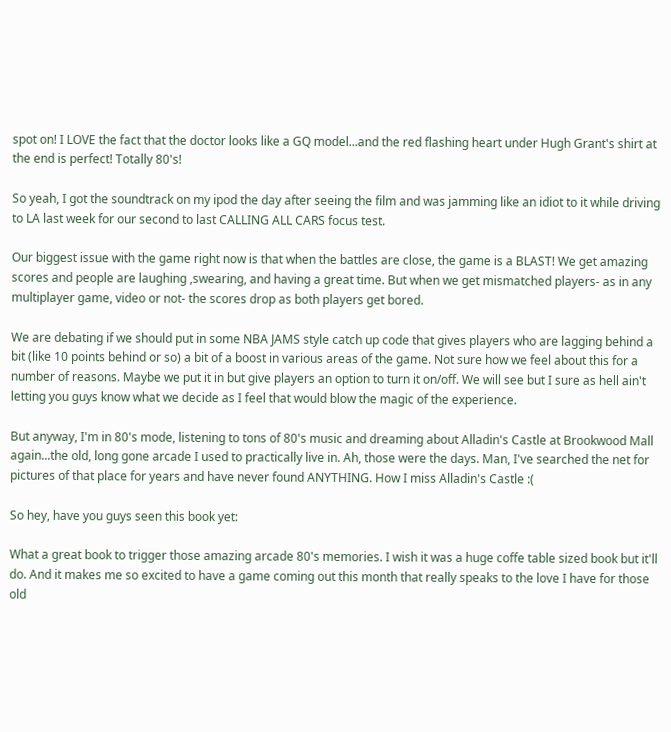spot on! I LOVE the fact that the doctor looks like a GQ model...and the red flashing heart under Hugh Grant's shirt at the end is perfect! Totally 80's!

So yeah, I got the soundtrack on my ipod the day after seeing the film and was jamming like an idiot to it while driving to LA last week for our second to last CALLING ALL CARS focus test.

Our biggest issue with the game right now is that when the battles are close, the game is a BLAST! We get amazing scores and people are laughing ,swearing, and having a great time. But when we get mismatched players- as in any multiplayer game, video or not- the scores drop as both players get bored.

We are debating if we should put in some NBA JAMS style catch up code that gives players who are lagging behind a bit (like 10 points behind or so) a bit of a boost in various areas of the game. Not sure how we feel about this for a number of reasons. Maybe we put it in but give players an option to turn it on/off. We will see but I sure as hell ain't letting you guys know what we decide as I feel that would blow the magic of the experience.

But anyway, I'm in 80's mode, listening to tons of 80's music and dreaming about Alladin's Castle at Brookwood Mall again...the old, long gone arcade I used to practically live in. Ah, those were the days. Man, I've searched the net for pictures of that place for years and have never found ANYTHING. How I miss Alladin's Castle :(

So hey, have you guys seen this book yet:

What a great book to trigger those amazing arcade 80's memories. I wish it was a huge coffe table sized book but it'll do. And it makes me so excited to have a game coming out this month that really speaks to the love I have for those old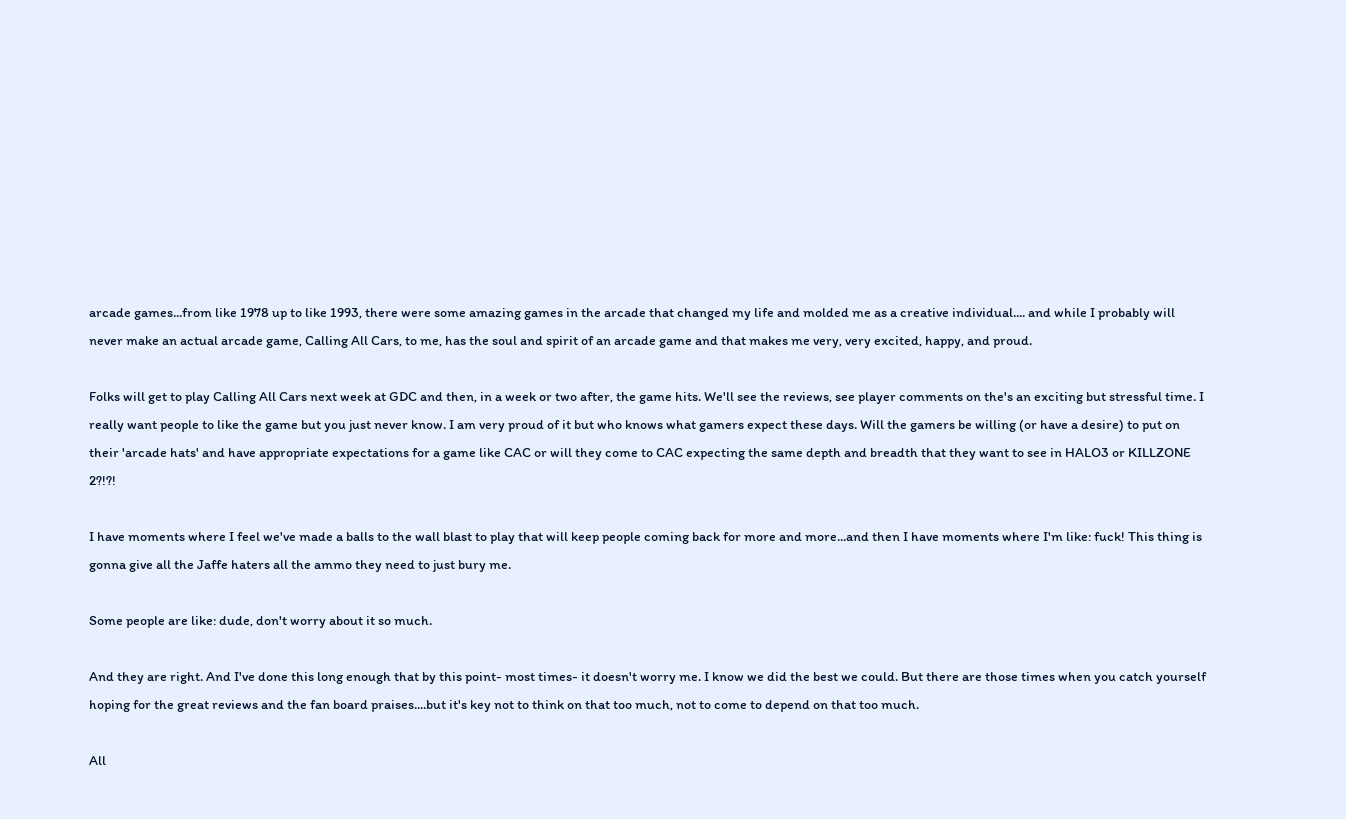arcade games...from like 1978 up to like 1993, there were some amazing games in the arcade that changed my life and molded me as a creative individual.... and while I probably will never make an actual arcade game, Calling All Cars, to me, has the soul and spirit of an arcade game and that makes me very, very excited, happy, and proud.

Folks will get to play Calling All Cars next week at GDC and then, in a week or two after, the game hits. We'll see the reviews, see player comments on the's an exciting but stressful time. I really want people to like the game but you just never know. I am very proud of it but who knows what gamers expect these days. Will the gamers be willing (or have a desire) to put on their 'arcade hats' and have appropriate expectations for a game like CAC or will they come to CAC expecting the same depth and breadth that they want to see in HALO3 or KILLZONE 2?!?!

I have moments where I feel we've made a balls to the wall blast to play that will keep people coming back for more and more...and then I have moments where I'm like: fuck! This thing is gonna give all the Jaffe haters all the ammo they need to just bury me.

Some people are like: dude, don't worry about it so much.

And they are right. And I've done this long enough that by this point- most times- it doesn't worry me. I know we did the best we could. But there are those times when you catch yourself hoping for the great reviews and the fan board praises....but it's key not to think on that too much, not to come to depend on that too much.

All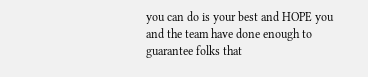you can do is your best and HOPE you and the team have done enough to guarantee folks that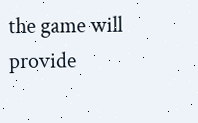the game will provide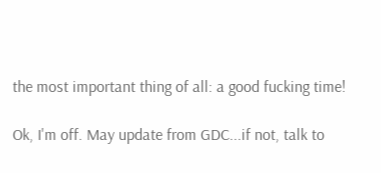the most important thing of all: a good fucking time!

Ok, I'm off. May update from GDC...if not, talk to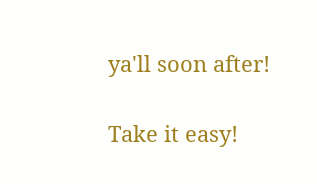ya'll soon after!

Take it easy!